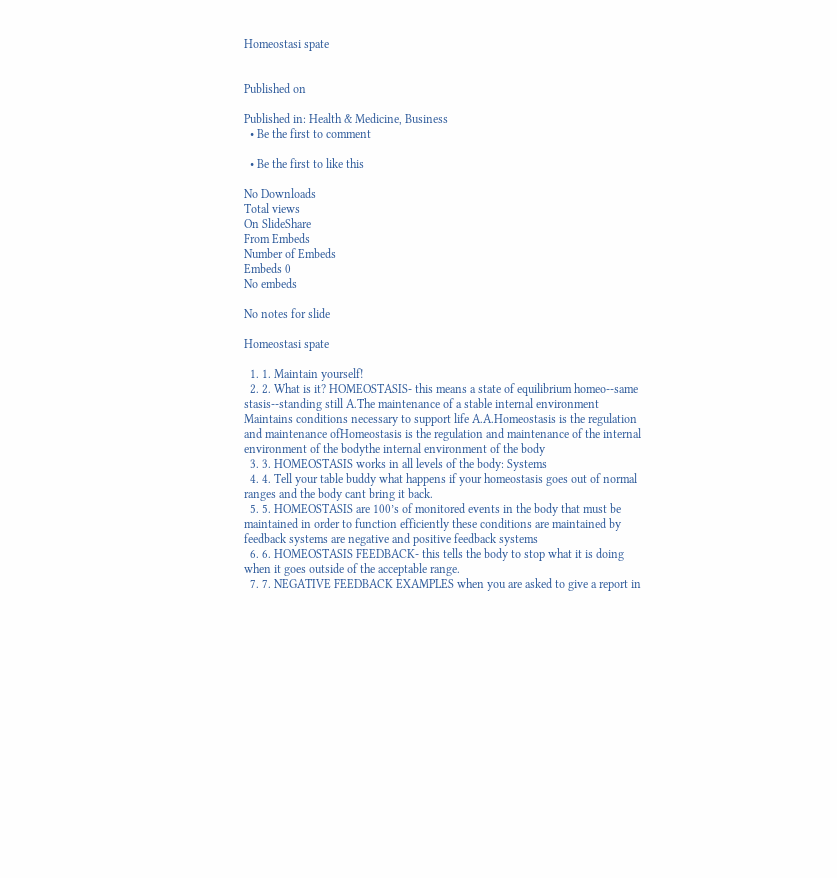Homeostasi spate


Published on

Published in: Health & Medicine, Business
  • Be the first to comment

  • Be the first to like this

No Downloads
Total views
On SlideShare
From Embeds
Number of Embeds
Embeds 0
No embeds

No notes for slide

Homeostasi spate

  1. 1. Maintain yourself!
  2. 2. What is it? HOMEOSTASIS- this means a state of equilibrium homeo--same stasis--standing still A.The maintenance of a stable internal environment Maintains conditions necessary to support life A.A.Homeostasis is the regulation and maintenance ofHomeostasis is the regulation and maintenance of the internal environment of the bodythe internal environment of the body
  3. 3. HOMEOSTASIS works in all levels of the body: Systems
  4. 4. Tell your table buddy what happens if your homeostasis goes out of normal ranges and the body cant bring it back.
  5. 5. HOMEOSTASIS are 100’s of monitored events in the body that must be maintained in order to function efficiently these conditions are maintained by feedback systems are negative and positive feedback systems
  6. 6. HOMEOSTASIS FEEDBACK- this tells the body to stop what it is doing when it goes outside of the acceptable range.
  7. 7. NEGATIVE FEEDBACK EXAMPLES when you are asked to give a report in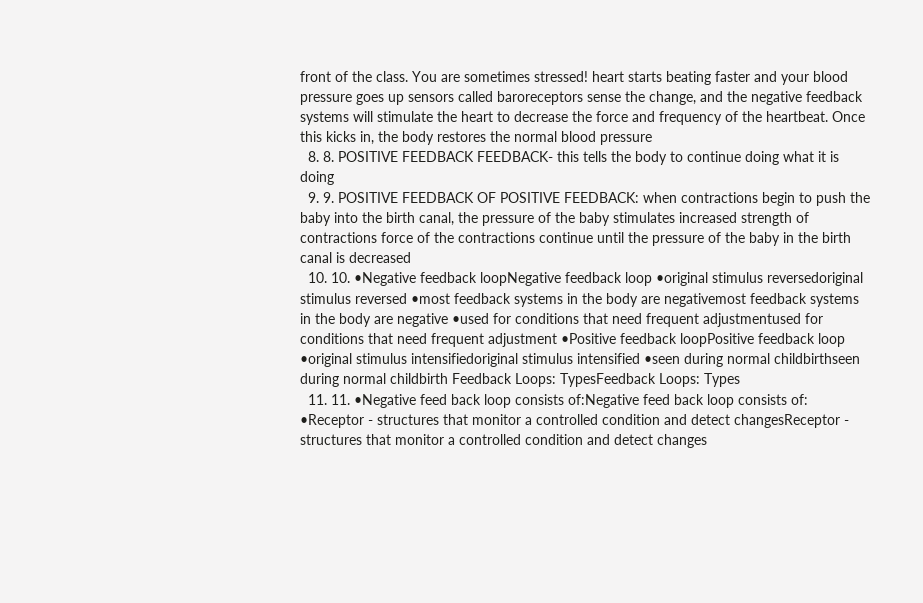front of the class. You are sometimes stressed! heart starts beating faster and your blood pressure goes up sensors called baroreceptors sense the change, and the negative feedback systems will stimulate the heart to decrease the force and frequency of the heartbeat. Once this kicks in, the body restores the normal blood pressure
  8. 8. POSITIVE FEEDBACK FEEDBACK- this tells the body to continue doing what it is doing
  9. 9. POSITIVE FEEDBACK OF POSITIVE FEEDBACK: when contractions begin to push the baby into the birth canal, the pressure of the baby stimulates increased strength of contractions force of the contractions continue until the pressure of the baby in the birth canal is decreased
  10. 10. •Negative feedback loopNegative feedback loop •original stimulus reversedoriginal stimulus reversed •most feedback systems in the body are negativemost feedback systems in the body are negative •used for conditions that need frequent adjustmentused for conditions that need frequent adjustment •Positive feedback loopPositive feedback loop •original stimulus intensifiedoriginal stimulus intensified •seen during normal childbirthseen during normal childbirth Feedback Loops: TypesFeedback Loops: Types
  11. 11. •Negative feed back loop consists of:Negative feed back loop consists of: •Receptor - structures that monitor a controlled condition and detect changesReceptor - structures that monitor a controlled condition and detect changes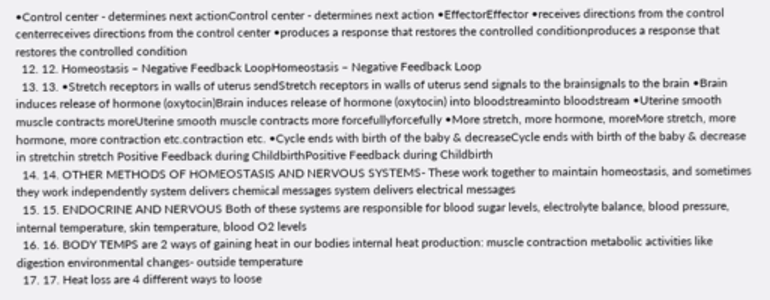•Control center - determines next actionControl center - determines next action •EffectorEffector •receives directions from the control centerreceives directions from the control center •produces a response that restores the controlled conditionproduces a response that restores the controlled condition
  12. 12. Homeostasis – Negative Feedback LoopHomeostasis – Negative Feedback Loop
  13. 13. •Stretch receptors in walls of uterus sendStretch receptors in walls of uterus send signals to the brainsignals to the brain •Brain induces release of hormone (oxytocin)Brain induces release of hormone (oxytocin) into bloodstreaminto bloodstream •Uterine smooth muscle contracts moreUterine smooth muscle contracts more forcefullyforcefully •More stretch, more hormone, moreMore stretch, more hormone, more contraction etc.contraction etc. •Cycle ends with birth of the baby & decreaseCycle ends with birth of the baby & decrease in stretchin stretch Positive Feedback during ChildbirthPositive Feedback during Childbirth
  14. 14. OTHER METHODS OF HOMEOSTASIS AND NERVOUS SYSTEMS- These work together to maintain homeostasis, and sometimes they work independently system delivers chemical messages system delivers electrical messages
  15. 15. ENDOCRINE AND NERVOUS Both of these systems are responsible for blood sugar levels, electrolyte balance, blood pressure, internal temperature, skin temperature, blood O2 levels
  16. 16. BODY TEMPS are 2 ways of gaining heat in our bodies internal heat production: muscle contraction metabolic activities like digestion environmental changes- outside temperature
  17. 17. Heat loss are 4 different ways to loose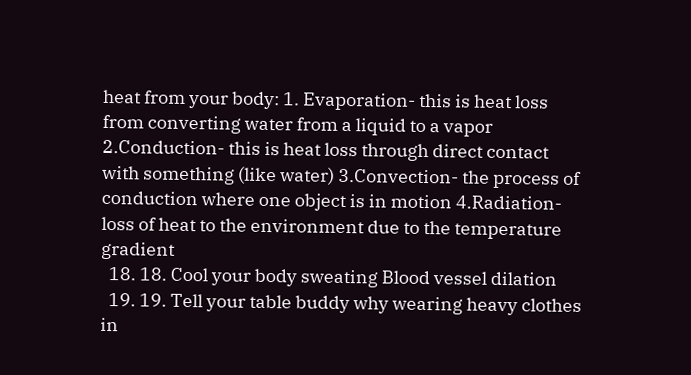heat from your body: 1. Evaporation- this is heat loss from converting water from a liquid to a vapor 2.Conduction- this is heat loss through direct contact with something (like water) 3.Convection- the process of conduction where one object is in motion 4.Radiation- loss of heat to the environment due to the temperature gradient
  18. 18. Cool your body sweating Blood vessel dilation
  19. 19. Tell your table buddy why wearing heavy clothes in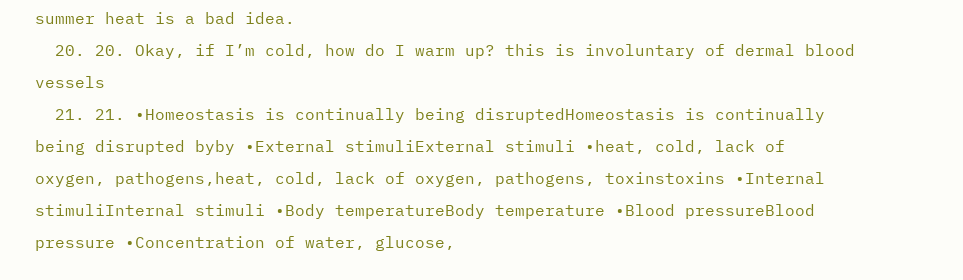summer heat is a bad idea.
  20. 20. Okay, if I’m cold, how do I warm up? this is involuntary of dermal blood vessels
  21. 21. •Homeostasis is continually being disruptedHomeostasis is continually being disrupted byby •External stimuliExternal stimuli •heat, cold, lack of oxygen, pathogens,heat, cold, lack of oxygen, pathogens, toxinstoxins •Internal stimuliInternal stimuli •Body temperatureBody temperature •Blood pressureBlood pressure •Concentration of water, glucose,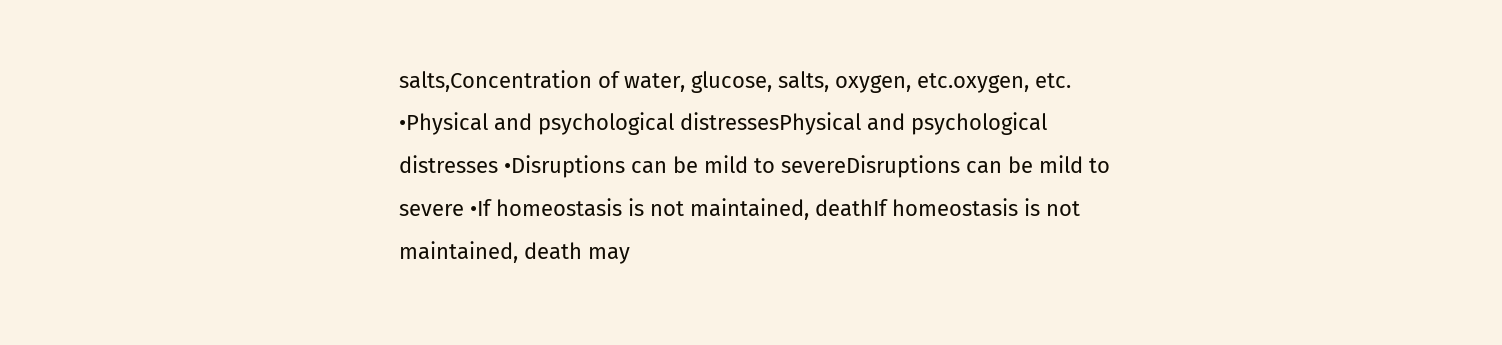salts,Concentration of water, glucose, salts, oxygen, etc.oxygen, etc. •Physical and psychological distressesPhysical and psychological distresses •Disruptions can be mild to severeDisruptions can be mild to severe •If homeostasis is not maintained, deathIf homeostasis is not maintained, death may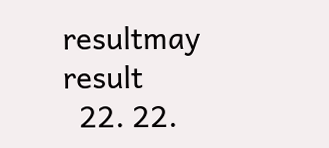resultmay result
  22. 22.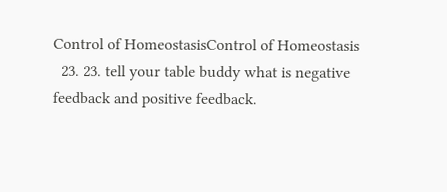Control of HomeostasisControl of Homeostasis
  23. 23. tell your table buddy what is negative feedback and positive feedback.